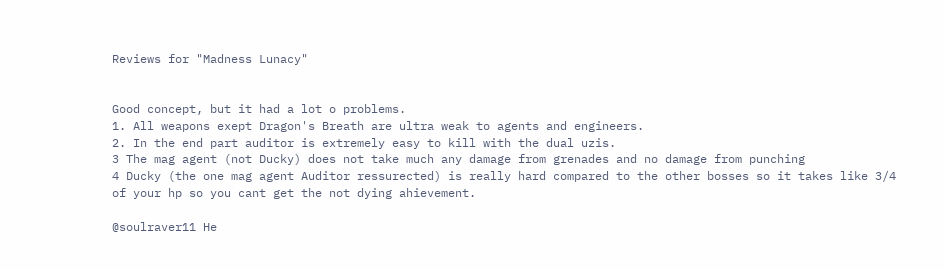Reviews for "Madness Lunacy"


Good concept, but it had a lot o problems.
1. All weapons exept Dragon's Breath are ultra weak to agents and engineers.
2. In the end part auditor is extremely easy to kill with the dual uzis.
3 The mag agent (not Ducky) does not take much any damage from grenades and no damage from punching
4 Ducky (the one mag agent Auditor ressurected) is really hard compared to the other bosses so it takes like 3/4 of your hp so you cant get the not dying ahievement.

@soulraver11 He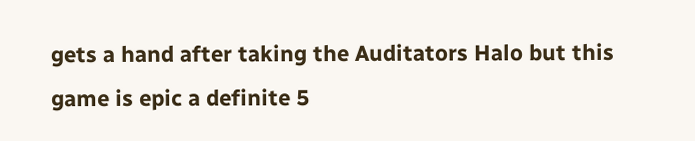gets a hand after taking the Auditators Halo but this game is epic a definite 5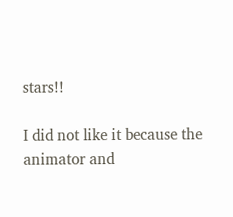stars!!

I did not like it because the animator and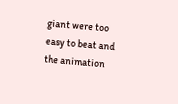giant were too easy to beat and the animation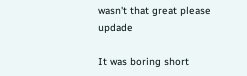wasn't that great please updade

It was boring short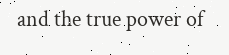and the true power of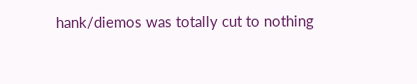hank/diemos was totally cut to nothing